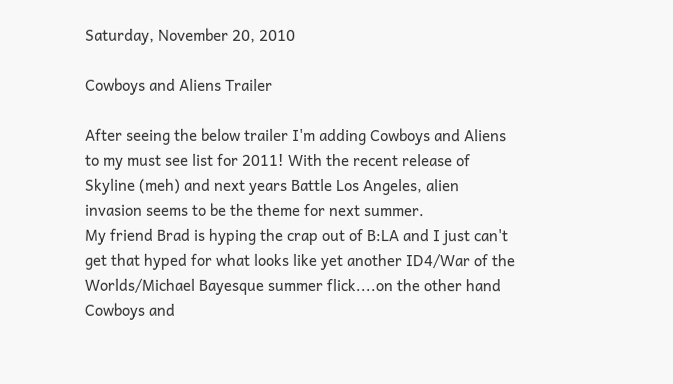Saturday, November 20, 2010

Cowboys and Aliens Trailer

After seeing the below trailer I'm adding Cowboys and Aliens to my must see list for 2011! With the recent release of Skyline (meh) and next years Battle Los Angeles, alien invasion seems to be the theme for next summer.
My friend Brad is hyping the crap out of B:LA and I just can't get that hyped for what looks like yet another ID4/War of the Worlds/Michael Bayesque summer flick....on the other hand Cowboys and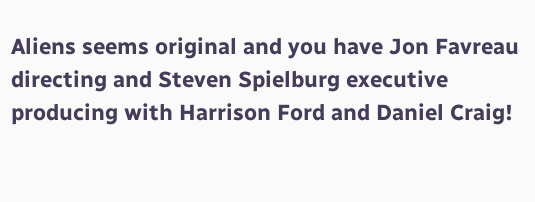Aliens seems original and you have Jon Favreau directing and Steven Spielburg executive producing with Harrison Ford and Daniel Craig!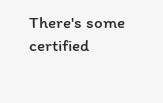There's some certified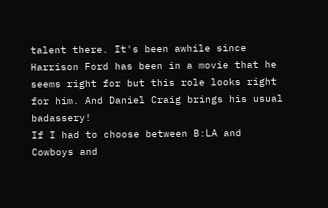talent there. It's been awhile since Harrison Ford has been in a movie that he seems right for but this role looks right for him. And Daniel Craig brings his usual badassery!
If I had to choose between B:LA and Cowboys and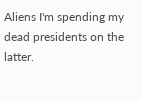Aliens I'm spending my dead presidents on the latter.